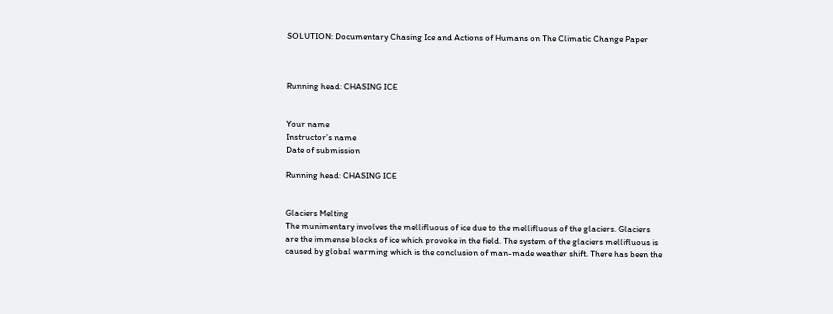SOLUTION: Documentary Chasing Ice and Actions of Humans on The Climatic Change Paper



Running head: CHASING ICE


Your name
Instructor’s name
Date of submission

Running head: CHASING ICE


Glaciers Melting
The munimentary involves the mellifluous of ice due to the mellifluous of the glaciers. Glaciers
are the immense blocks of ice which provoke in the field. The system of the glaciers mellifluous is
caused by global warming which is the conclusion of man-made weather shift. There has been the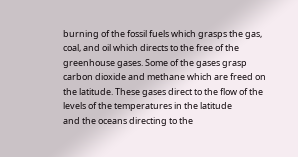burning of the fossil fuels which grasps the gas, coal, and oil which directs to the free of the
greenhouse gases. Some of the gases grasp carbon dioxide and methane which are freed on
the latitude. These gases direct to the flow of the levels of the temperatures in the latitude
and the oceans directing to the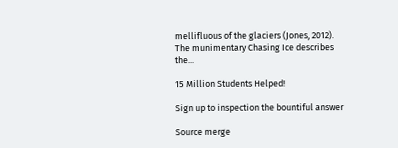mellifluous of the glaciers (Jones, 2012).
The munimentary Chasing Ice describes the...

15 Million Students Helped!

Sign up to inspection the bountiful answer

Source merge